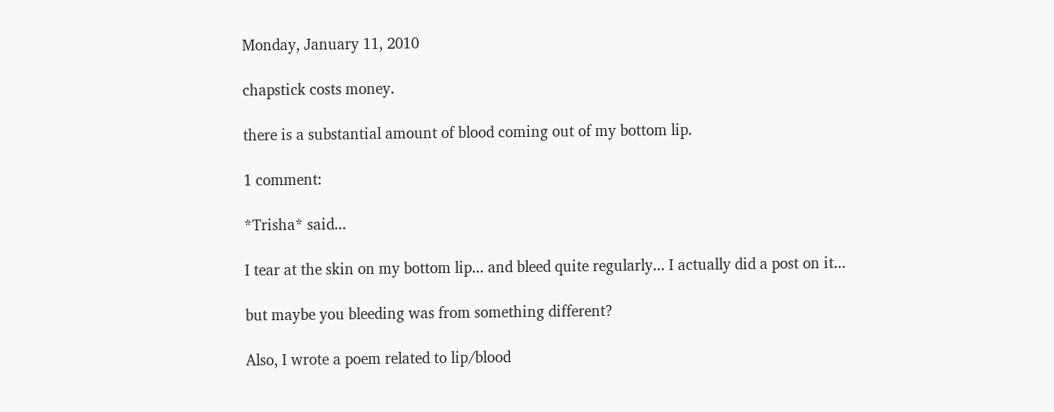Monday, January 11, 2010

chapstick costs money.

there is a substantial amount of blood coming out of my bottom lip.

1 comment:

*Trisha* said...

I tear at the skin on my bottom lip... and bleed quite regularly... I actually did a post on it...

but maybe you bleeding was from something different?

Also, I wrote a poem related to lip/blood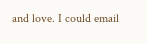and love. I could email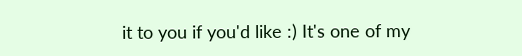it to you if you'd like :) It's one of my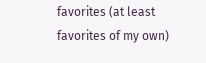favorites (at least favorites of my own)